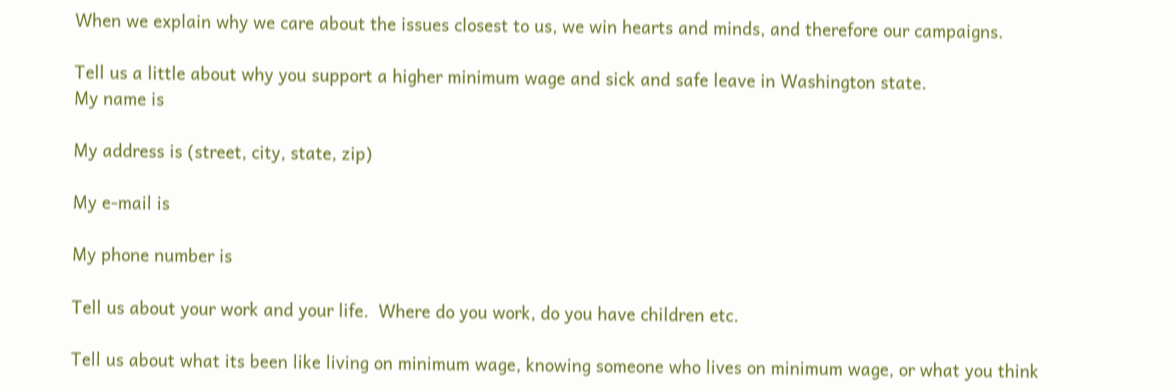When we explain why we care about the issues closest to us, we win hearts and minds, and therefore our campaigns.

Tell us a little about why you support a higher minimum wage and sick and safe leave in Washington state.
My name is

My address is (street, city, state, zip)

My e-mail is

My phone number is

Tell us about your work and your life.  Where do you work, do you have children etc.

Tell us about what its been like living on minimum wage, knowing someone who lives on minimum wage, or what you think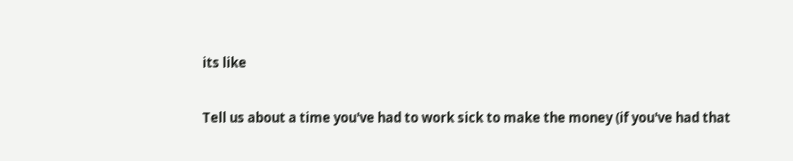its like

Tell us about a time you've had to work sick to make the money (if you've had that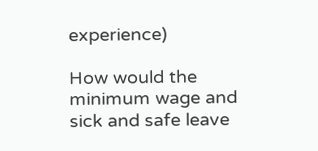experience)

How would the minimum wage and sick and safe leave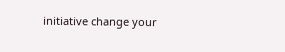initiative change your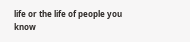life or the life of people you know